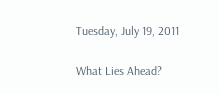Tuesday, July 19, 2011

What Lies Ahead?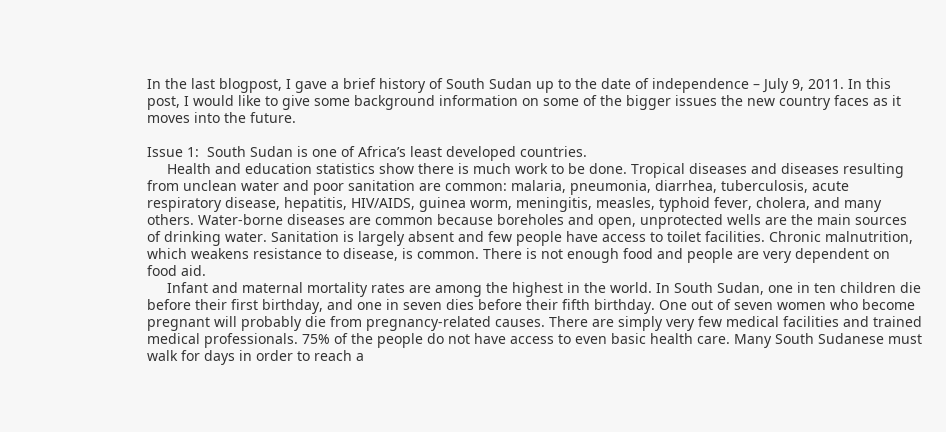In the last blogpost, I gave a brief history of South Sudan up to the date of independence – July 9, 2011. In this post, I would like to give some background information on some of the bigger issues the new country faces as it moves into the future.

Issue 1:  South Sudan is one of Africa’s least developed countries.
     Health and education statistics show there is much work to be done. Tropical diseases and diseases resulting from unclean water and poor sanitation are common: malaria, pneumonia, diarrhea, tuberculosis, acute respiratory disease, hepatitis, HIV/AIDS, guinea worm, meningitis, measles, typhoid fever, cholera, and many others. Water-borne diseases are common because boreholes and open, unprotected wells are the main sources of drinking water. Sanitation is largely absent and few people have access to toilet facilities. Chronic malnutrition, which weakens resistance to disease, is common. There is not enough food and people are very dependent on food aid.
     Infant and maternal mortality rates are among the highest in the world. In South Sudan, one in ten children die before their first birthday, and one in seven dies before their fifth birthday. One out of seven women who become pregnant will probably die from pregnancy-related causes. There are simply very few medical facilities and trained medical professionals. 75% of the people do not have access to even basic health care. Many South Sudanese must walk for days in order to reach a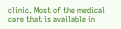clinic. Most of the medical care that is available in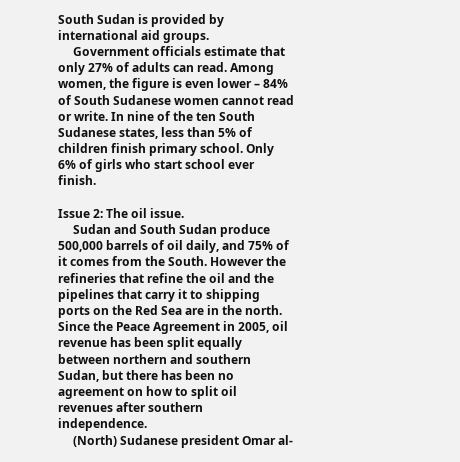South Sudan is provided by international aid groups.
     Government officials estimate that only 27% of adults can read. Among women, the figure is even lower – 84% of South Sudanese women cannot read or write. In nine of the ten South Sudanese states, less than 5% of children finish primary school. Only 6% of girls who start school ever finish.

Issue 2: The oil issue.
     Sudan and South Sudan produce 500,000 barrels of oil daily, and 75% of it comes from the South. However the refineries that refine the oil and the pipelines that carry it to shipping ports on the Red Sea are in the north. Since the Peace Agreement in 2005, oil revenue has been split equally between northern and southern Sudan, but there has been no agreement on how to split oil revenues after southern independence.
     (North) Sudanese president Omar al-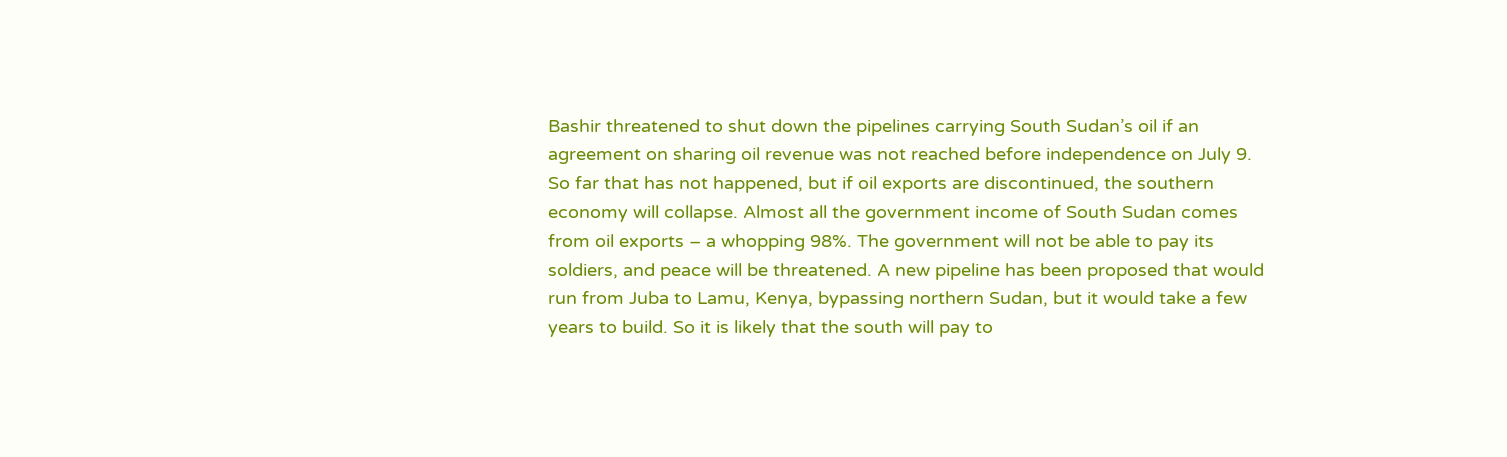Bashir threatened to shut down the pipelines carrying South Sudan’s oil if an agreement on sharing oil revenue was not reached before independence on July 9. So far that has not happened, but if oil exports are discontinued, the southern economy will collapse. Almost all the government income of South Sudan comes from oil exports – a whopping 98%. The government will not be able to pay its soldiers, and peace will be threatened. A new pipeline has been proposed that would run from Juba to Lamu, Kenya, bypassing northern Sudan, but it would take a few years to build. So it is likely that the south will pay to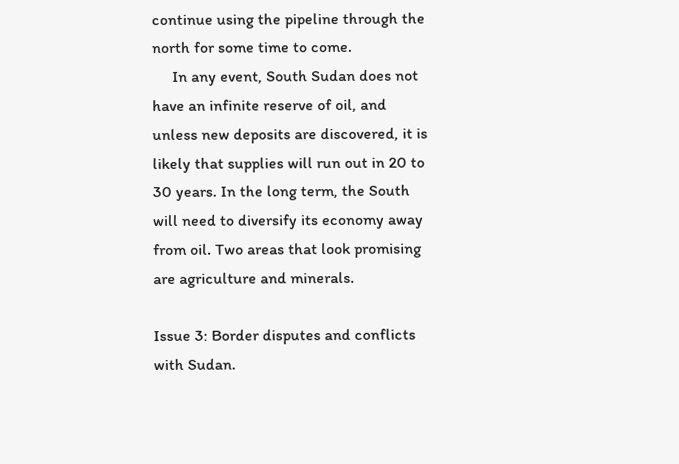continue using the pipeline through the north for some time to come.
     In any event, South Sudan does not have an infinite reserve of oil, and unless new deposits are discovered, it is likely that supplies will run out in 20 to 30 years. In the long term, the South will need to diversify its economy away from oil. Two areas that look promising are agriculture and minerals.

Issue 3: Border disputes and conflicts with Sudan.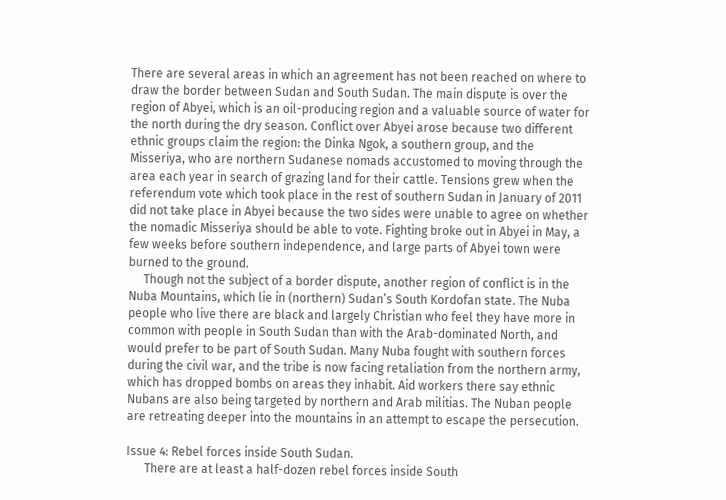There are several areas in which an agreement has not been reached on where to draw the border between Sudan and South Sudan. The main dispute is over the region of Abyei, which is an oil-producing region and a valuable source of water for the north during the dry season. Conflict over Abyei arose because two different ethnic groups claim the region: the Dinka Ngok, a southern group, and the Misseriya, who are northern Sudanese nomads accustomed to moving through the area each year in search of grazing land for their cattle. Tensions grew when the referendum vote which took place in the rest of southern Sudan in January of 2011 did not take place in Abyei because the two sides were unable to agree on whether the nomadic Misseriya should be able to vote. Fighting broke out in Abyei in May, a few weeks before southern independence, and large parts of Abyei town were burned to the ground.
     Though not the subject of a border dispute, another region of conflict is in the Nuba Mountains, which lie in (northern) Sudan’s South Kordofan state. The Nuba people who live there are black and largely Christian who feel they have more in common with people in South Sudan than with the Arab-dominated North, and would prefer to be part of South Sudan. Many Nuba fought with southern forces during the civil war, and the tribe is now facing retaliation from the northern army, which has dropped bombs on areas they inhabit. Aid workers there say ethnic Nubans are also being targeted by northern and Arab militias. The Nuban people are retreating deeper into the mountains in an attempt to escape the persecution.

Issue 4: Rebel forces inside South Sudan.
      There are at least a half-dozen rebel forces inside South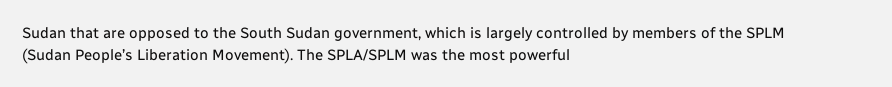Sudan that are opposed to the South Sudan government, which is largely controlled by members of the SPLM (Sudan People’s Liberation Movement). The SPLA/SPLM was the most powerful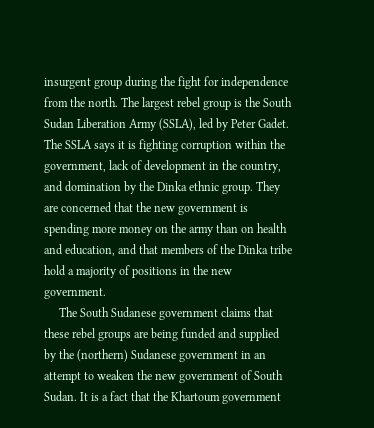insurgent group during the fight for independence from the north. The largest rebel group is the South Sudan Liberation Army (SSLA), led by Peter Gadet. The SSLA says it is fighting corruption within the government, lack of development in the country, and domination by the Dinka ethnic group. They are concerned that the new government is spending more money on the army than on health and education, and that members of the Dinka tribe hold a majority of positions in the new government.
     The South Sudanese government claims that these rebel groups are being funded and supplied by the (northern) Sudanese government in an attempt to weaken the new government of South Sudan. It is a fact that the Khartoum government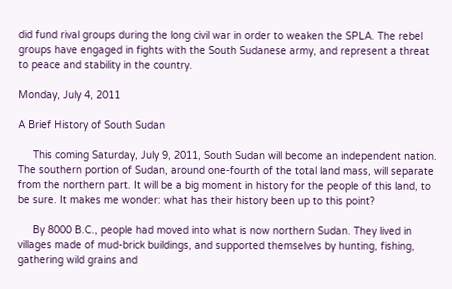did fund rival groups during the long civil war in order to weaken the SPLA. The rebel groups have engaged in fights with the South Sudanese army, and represent a threat to peace and stability in the country.

Monday, July 4, 2011

A Brief History of South Sudan

     This coming Saturday, July 9, 2011, South Sudan will become an independent nation. The southern portion of Sudan, around one-fourth of the total land mass, will separate from the northern part. It will be a big moment in history for the people of this land, to be sure. It makes me wonder: what has their history been up to this point?

     By 8000 B.C., people had moved into what is now northern Sudan. They lived in villages made of mud-brick buildings, and supported themselves by hunting, fishing, gathering wild grains and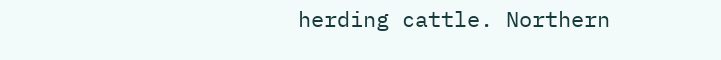herding cattle. Northern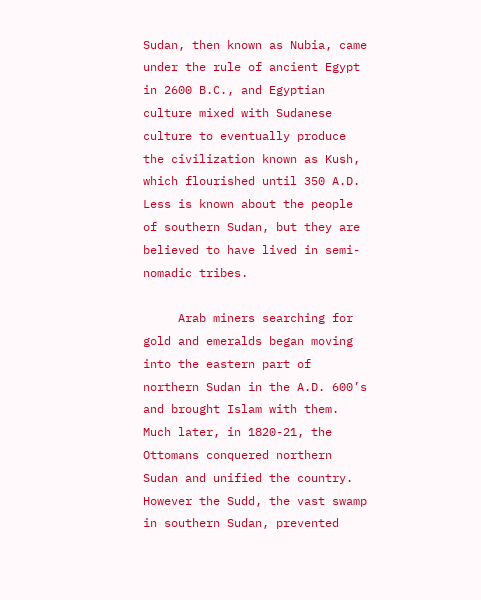Sudan, then known as Nubia, came under the rule of ancient Egypt in 2600 B.C., and Egyptian culture mixed with Sudanese culture to eventually produce the civilization known as Kush, which flourished until 350 A.D.  Less is known about the people of southern Sudan, but they are believed to have lived in semi-nomadic tribes.

     Arab miners searching for gold and emeralds began moving into the eastern part of northern Sudan in the A.D. 600’s and brought Islam with them. Much later, in 1820-21, the Ottomans conquered northern Sudan and unified the country. However the Sudd, the vast swamp in southern Sudan, prevented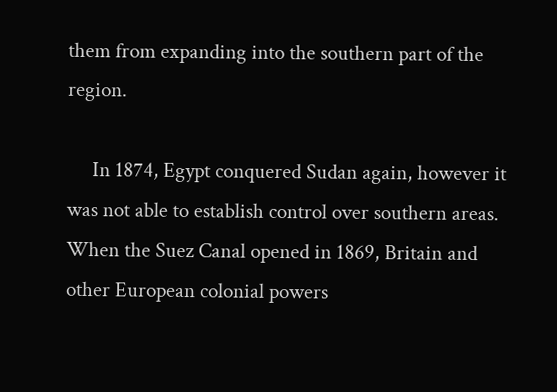them from expanding into the southern part of the region.

     In 1874, Egypt conquered Sudan again, however it was not able to establish control over southern areas. When the Suez Canal opened in 1869, Britain and other European colonial powers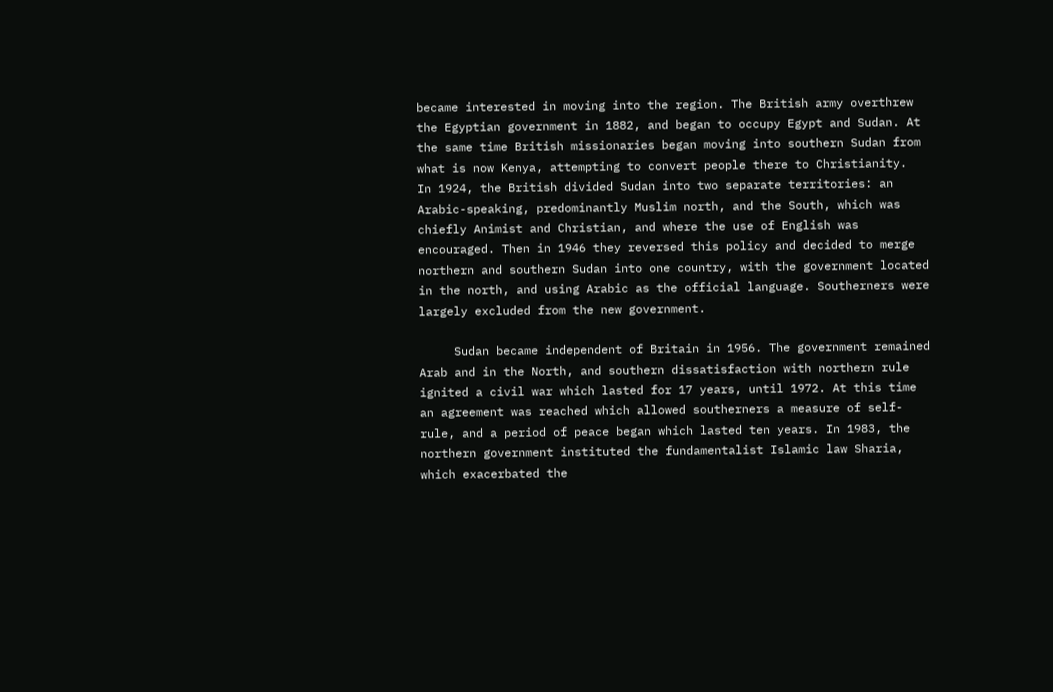became interested in moving into the region. The British army overthrew the Egyptian government in 1882, and began to occupy Egypt and Sudan. At the same time British missionaries began moving into southern Sudan from what is now Kenya, attempting to convert people there to Christianity.  In 1924, the British divided Sudan into two separate territories: an Arabic-speaking, predominantly Muslim north, and the South, which was chiefly Animist and Christian, and where the use of English was encouraged. Then in 1946 they reversed this policy and decided to merge northern and southern Sudan into one country, with the government located in the north, and using Arabic as the official language. Southerners were largely excluded from the new government.

     Sudan became independent of Britain in 1956. The government remained Arab and in the North, and southern dissatisfaction with northern rule ignited a civil war which lasted for 17 years, until 1972. At this time an agreement was reached which allowed southerners a measure of self-rule, and a period of peace began which lasted ten years. In 1983, the northern government instituted the fundamentalist Islamic law Sharia, which exacerbated the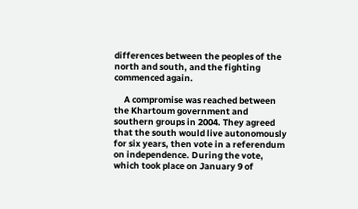differences between the peoples of the north and south, and the fighting commenced again.

     A compromise was reached between the Khartoum government and southern groups in 2004. They agreed that the south would live autonomously for six years, then vote in a referendum on independence. During the vote, which took place on January 9 of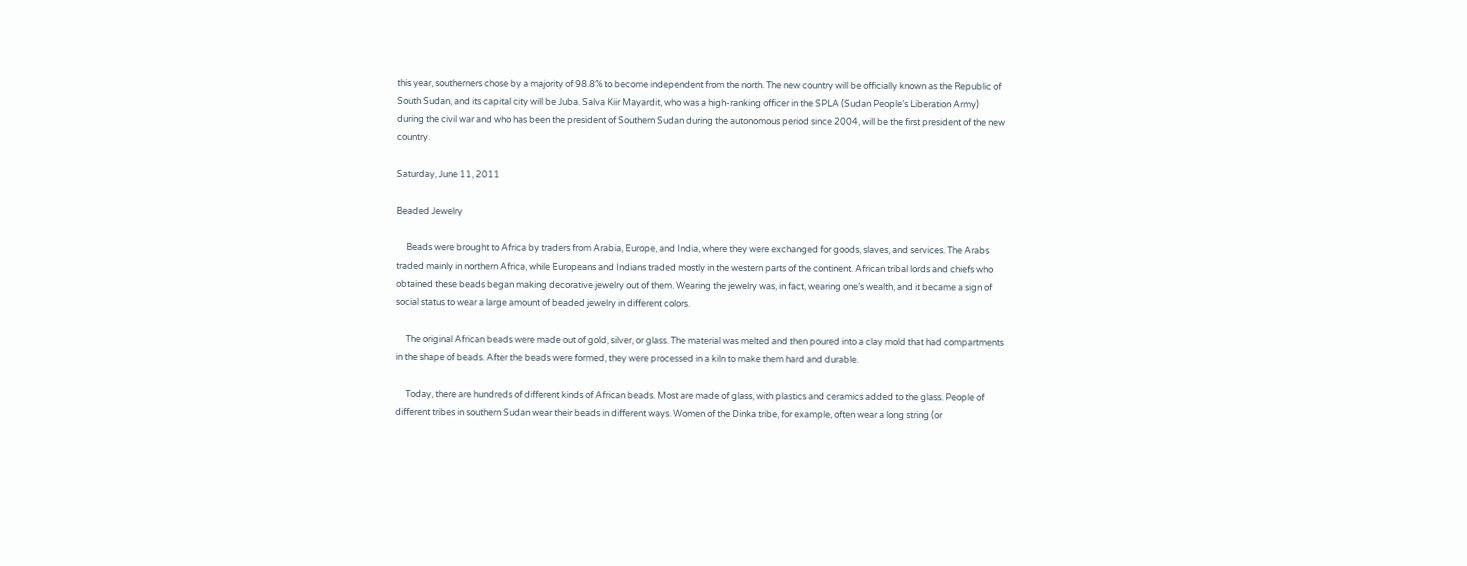this year, southerners chose by a majority of 98.8% to become independent from the north. The new country will be officially known as the Republic of South Sudan, and its capital city will be Juba. Salva Kiir Mayardit, who was a high-ranking officer in the SPLA (Sudan People’s Liberation Army) during the civil war and who has been the president of Southern Sudan during the autonomous period since 2004, will be the first president of the new country.

Saturday, June 11, 2011

Beaded Jewelry

     Beads were brought to Africa by traders from Arabia, Europe, and India, where they were exchanged for goods, slaves, and services. The Arabs traded mainly in northern Africa, while Europeans and Indians traded mostly in the western parts of the continent. African tribal lords and chiefs who obtained these beads began making decorative jewelry out of them. Wearing the jewelry was, in fact, wearing one’s wealth, and it became a sign of social status to wear a large amount of beaded jewelry in different colors.

     The original African beads were made out of gold, silver, or glass. The material was melted and then poured into a clay mold that had compartments in the shape of beads. After the beads were formed, they were processed in a kiln to make them hard and durable.

     Today, there are hundreds of different kinds of African beads. Most are made of glass, with plastics and ceramics added to the glass. People of different tribes in southern Sudan wear their beads in different ways. Women of the Dinka tribe, for example, often wear a long string (or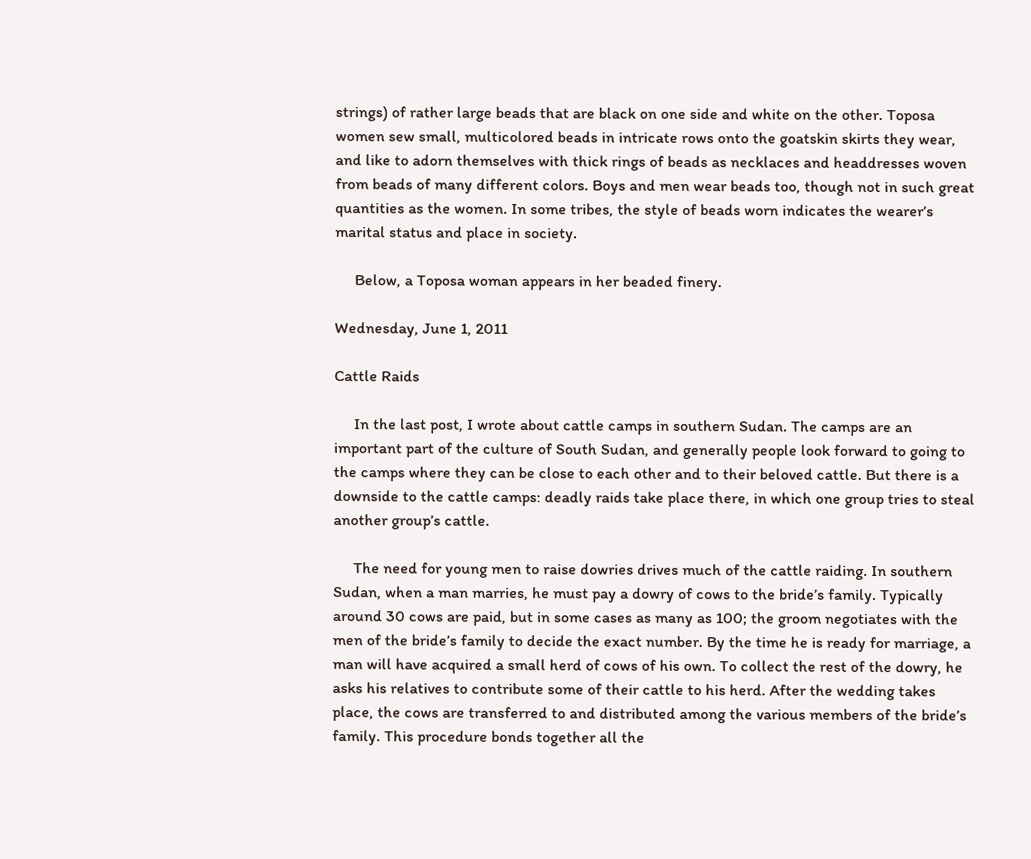strings) of rather large beads that are black on one side and white on the other. Toposa women sew small, multicolored beads in intricate rows onto the goatskin skirts they wear, and like to adorn themselves with thick rings of beads as necklaces and headdresses woven from beads of many different colors. Boys and men wear beads too, though not in such great quantities as the women. In some tribes, the style of beads worn indicates the wearer’s marital status and place in society.

     Below, a Toposa woman appears in her beaded finery.

Wednesday, June 1, 2011

Cattle Raids

     In the last post, I wrote about cattle camps in southern Sudan. The camps are an important part of the culture of South Sudan, and generally people look forward to going to the camps where they can be close to each other and to their beloved cattle. But there is a downside to the cattle camps: deadly raids take place there, in which one group tries to steal another group’s cattle.

     The need for young men to raise dowries drives much of the cattle raiding. In southern Sudan, when a man marries, he must pay a dowry of cows to the bride’s family. Typically around 30 cows are paid, but in some cases as many as 100; the groom negotiates with the men of the bride’s family to decide the exact number. By the time he is ready for marriage, a man will have acquired a small herd of cows of his own. To collect the rest of the dowry, he asks his relatives to contribute some of their cattle to his herd. After the wedding takes place, the cows are transferred to and distributed among the various members of the bride’s family. This procedure bonds together all the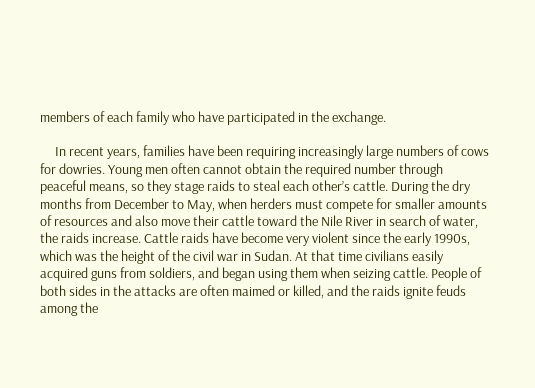members of each family who have participated in the exchange.

     In recent years, families have been requiring increasingly large numbers of cows for dowries. Young men often cannot obtain the required number through peaceful means, so they stage raids to steal each other’s cattle. During the dry months from December to May, when herders must compete for smaller amounts of resources and also move their cattle toward the Nile River in search of water, the raids increase. Cattle raids have become very violent since the early 1990s, which was the height of the civil war in Sudan. At that time civilians easily acquired guns from soldiers, and began using them when seizing cattle. People of both sides in the attacks are often maimed or killed, and the raids ignite feuds among the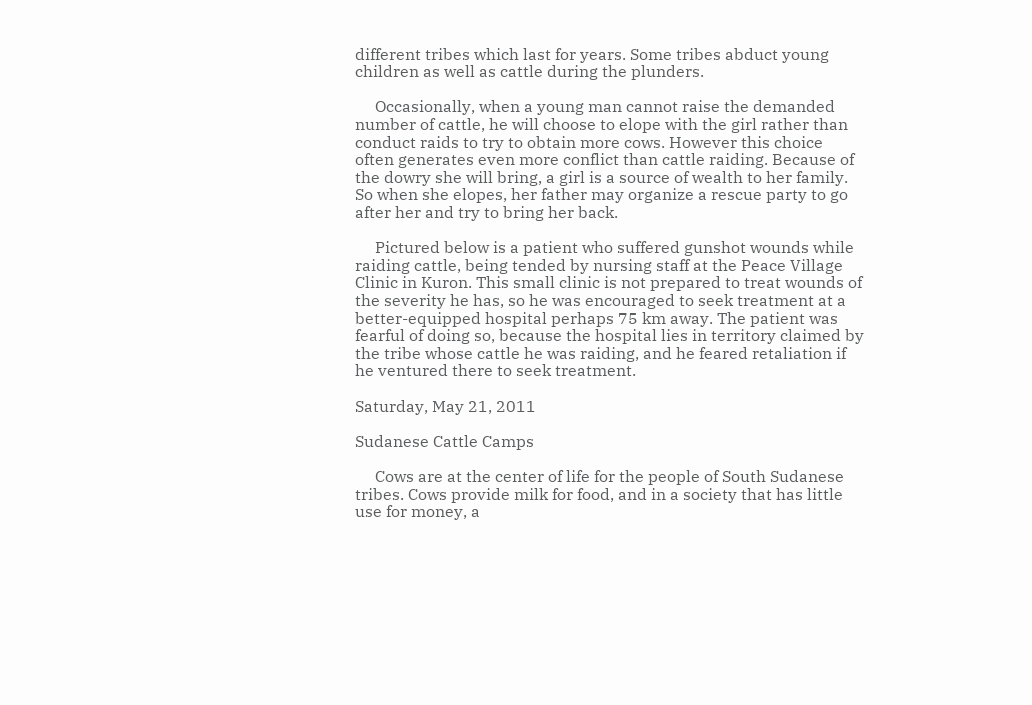different tribes which last for years. Some tribes abduct young children as well as cattle during the plunders.

     Occasionally, when a young man cannot raise the demanded number of cattle, he will choose to elope with the girl rather than conduct raids to try to obtain more cows. However this choice often generates even more conflict than cattle raiding. Because of the dowry she will bring, a girl is a source of wealth to her family. So when she elopes, her father may organize a rescue party to go after her and try to bring her back.

     Pictured below is a patient who suffered gunshot wounds while raiding cattle, being tended by nursing staff at the Peace Village Clinic in Kuron. This small clinic is not prepared to treat wounds of the severity he has, so he was encouraged to seek treatment at a better-equipped hospital perhaps 75 km away. The patient was fearful of doing so, because the hospital lies in territory claimed by the tribe whose cattle he was raiding, and he feared retaliation if he ventured there to seek treatment.

Saturday, May 21, 2011

Sudanese Cattle Camps

     Cows are at the center of life for the people of South Sudanese tribes. Cows provide milk for food, and in a society that has little use for money, a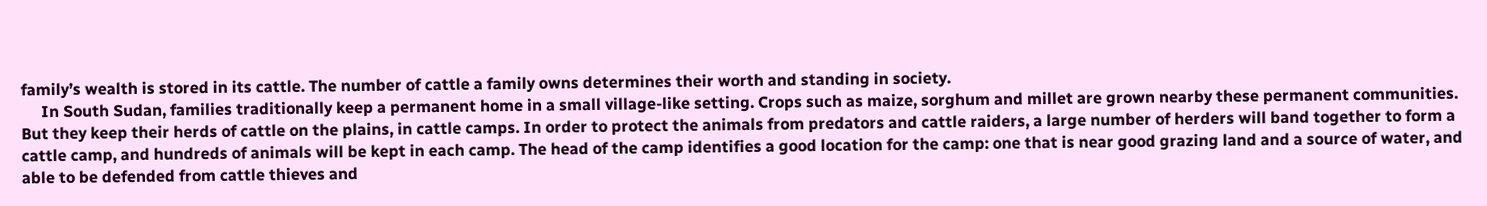family’s wealth is stored in its cattle. The number of cattle a family owns determines their worth and standing in society.
     In South Sudan, families traditionally keep a permanent home in a small village-like setting. Crops such as maize, sorghum and millet are grown nearby these permanent communities. But they keep their herds of cattle on the plains, in cattle camps. In order to protect the animals from predators and cattle raiders, a large number of herders will band together to form a cattle camp, and hundreds of animals will be kept in each camp. The head of the camp identifies a good location for the camp: one that is near good grazing land and a source of water, and able to be defended from cattle thieves and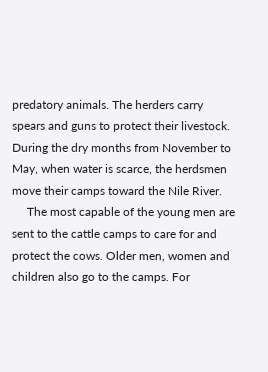predatory animals. The herders carry spears and guns to protect their livestock. During the dry months from November to May, when water is scarce, the herdsmen move their camps toward the Nile River.
     The most capable of the young men are sent to the cattle camps to care for and protect the cows. Older men, women and children also go to the camps. For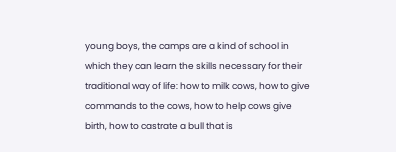young boys, the camps are a kind of school in which they can learn the skills necessary for their traditional way of life: how to milk cows, how to give commands to the cows, how to help cows give birth, how to castrate a bull that is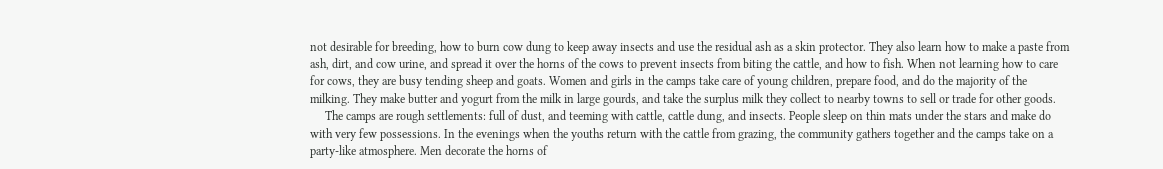not desirable for breeding, how to burn cow dung to keep away insects and use the residual ash as a skin protector. They also learn how to make a paste from ash, dirt, and cow urine, and spread it over the horns of the cows to prevent insects from biting the cattle, and how to fish. When not learning how to care for cows, they are busy tending sheep and goats. Women and girls in the camps take care of young children, prepare food, and do the majority of the milking. They make butter and yogurt from the milk in large gourds, and take the surplus milk they collect to nearby towns to sell or trade for other goods.
     The camps are rough settlements: full of dust, and teeming with cattle, cattle dung, and insects. People sleep on thin mats under the stars and make do with very few possessions. In the evenings when the youths return with the cattle from grazing, the community gathers together and the camps take on a party-like atmosphere. Men decorate the horns of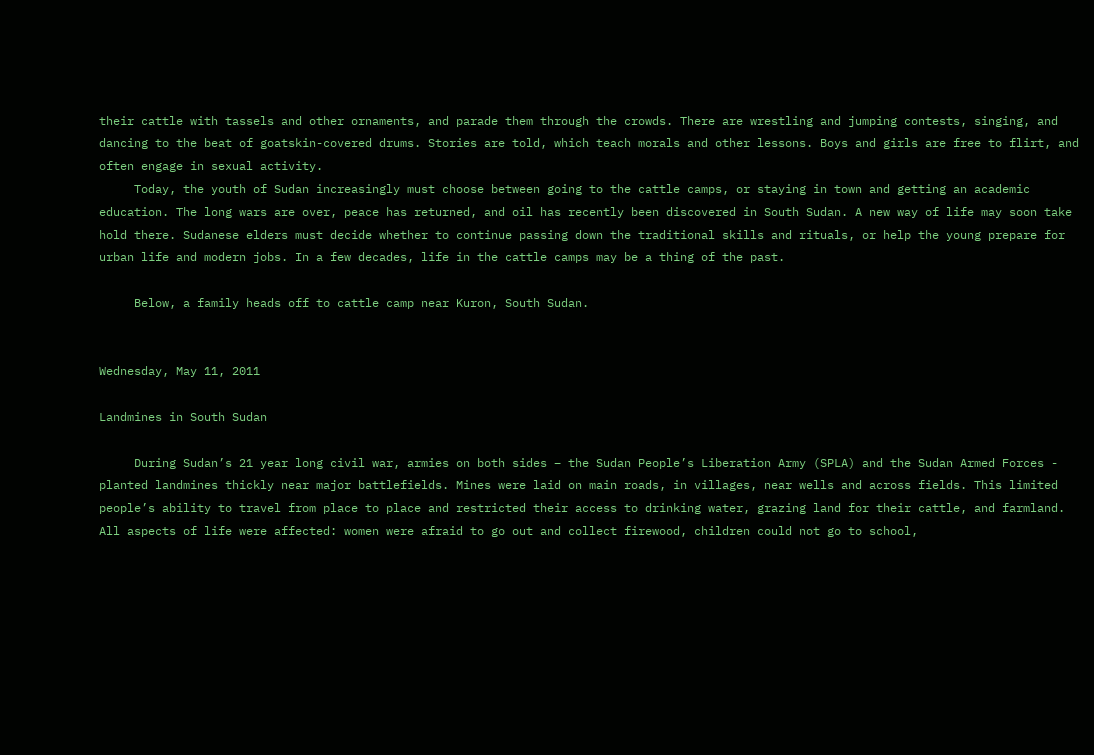their cattle with tassels and other ornaments, and parade them through the crowds. There are wrestling and jumping contests, singing, and dancing to the beat of goatskin-covered drums. Stories are told, which teach morals and other lessons. Boys and girls are free to flirt, and often engage in sexual activity.
     Today, the youth of Sudan increasingly must choose between going to the cattle camps, or staying in town and getting an academic education. The long wars are over, peace has returned, and oil has recently been discovered in South Sudan. A new way of life may soon take hold there. Sudanese elders must decide whether to continue passing down the traditional skills and rituals, or help the young prepare for urban life and modern jobs. In a few decades, life in the cattle camps may be a thing of the past.

     Below, a family heads off to cattle camp near Kuron, South Sudan.


Wednesday, May 11, 2011

Landmines in South Sudan

     During Sudan’s 21 year long civil war, armies on both sides – the Sudan People’s Liberation Army (SPLA) and the Sudan Armed Forces - planted landmines thickly near major battlefields. Mines were laid on main roads, in villages, near wells and across fields. This limited people’s ability to travel from place to place and restricted their access to drinking water, grazing land for their cattle, and farmland. All aspects of life were affected: women were afraid to go out and collect firewood, children could not go to school,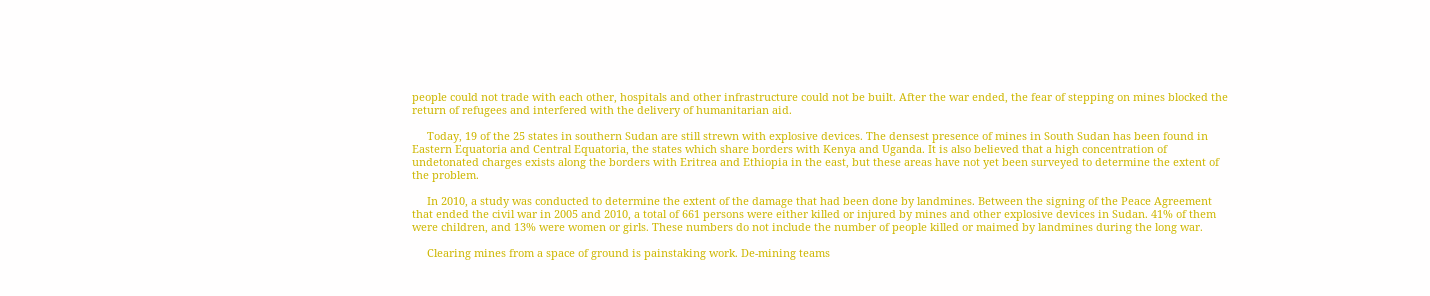people could not trade with each other, hospitals and other infrastructure could not be built. After the war ended, the fear of stepping on mines blocked the return of refugees and interfered with the delivery of humanitarian aid.

     Today, 19 of the 25 states in southern Sudan are still strewn with explosive devices. The densest presence of mines in South Sudan has been found in Eastern Equatoria and Central Equatoria, the states which share borders with Kenya and Uganda. It is also believed that a high concentration of undetonated charges exists along the borders with Eritrea and Ethiopia in the east, but these areas have not yet been surveyed to determine the extent of the problem.

     In 2010, a study was conducted to determine the extent of the damage that had been done by landmines. Between the signing of the Peace Agreement that ended the civil war in 2005 and 2010, a total of 661 persons were either killed or injured by mines and other explosive devices in Sudan. 41% of them were children, and 13% were women or girls. These numbers do not include the number of people killed or maimed by landmines during the long war.

     Clearing mines from a space of ground is painstaking work. De-mining teams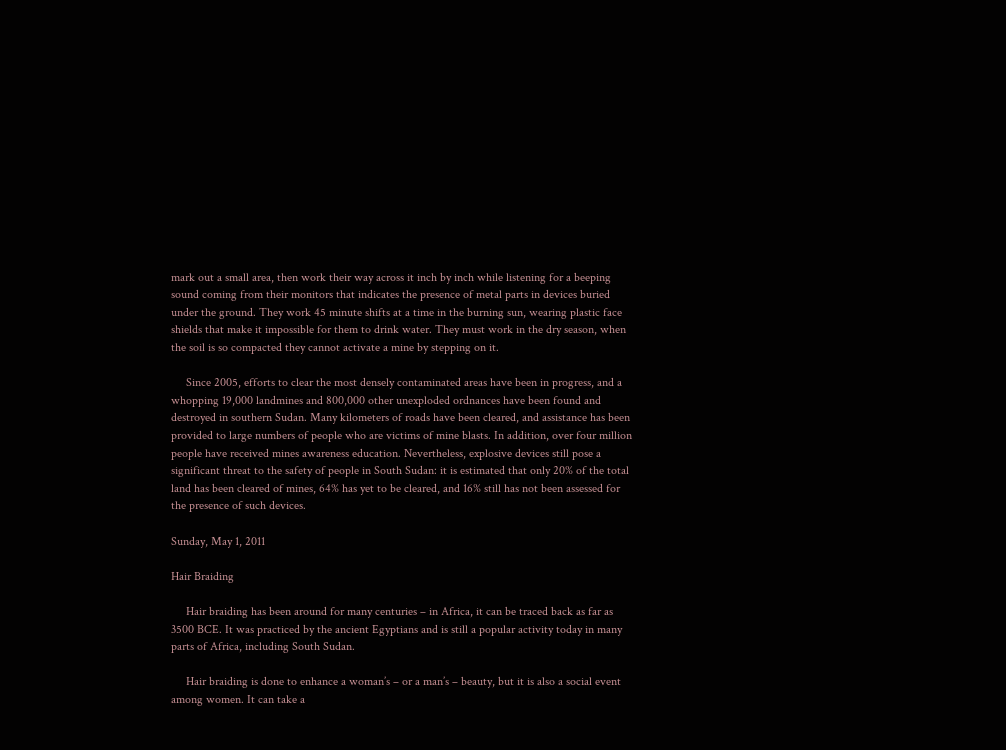mark out a small area, then work their way across it inch by inch while listening for a beeping sound coming from their monitors that indicates the presence of metal parts in devices buried under the ground. They work 45 minute shifts at a time in the burning sun, wearing plastic face shields that make it impossible for them to drink water. They must work in the dry season, when the soil is so compacted they cannot activate a mine by stepping on it.

     Since 2005, efforts to clear the most densely contaminated areas have been in progress, and a whopping 19,000 landmines and 800,000 other unexploded ordnances have been found and destroyed in southern Sudan. Many kilometers of roads have been cleared, and assistance has been provided to large numbers of people who are victims of mine blasts. In addition, over four million people have received mines awareness education. Nevertheless, explosive devices still pose a significant threat to the safety of people in South Sudan: it is estimated that only 20% of the total land has been cleared of mines, 64% has yet to be cleared, and 16% still has not been assessed for the presence of such devices.

Sunday, May 1, 2011

Hair Braiding

     Hair braiding has been around for many centuries – in Africa, it can be traced back as far as 3500 BCE. It was practiced by the ancient Egyptians and is still a popular activity today in many parts of Africa, including South Sudan.

     Hair braiding is done to enhance a woman’s – or a man’s – beauty, but it is also a social event among women. It can take a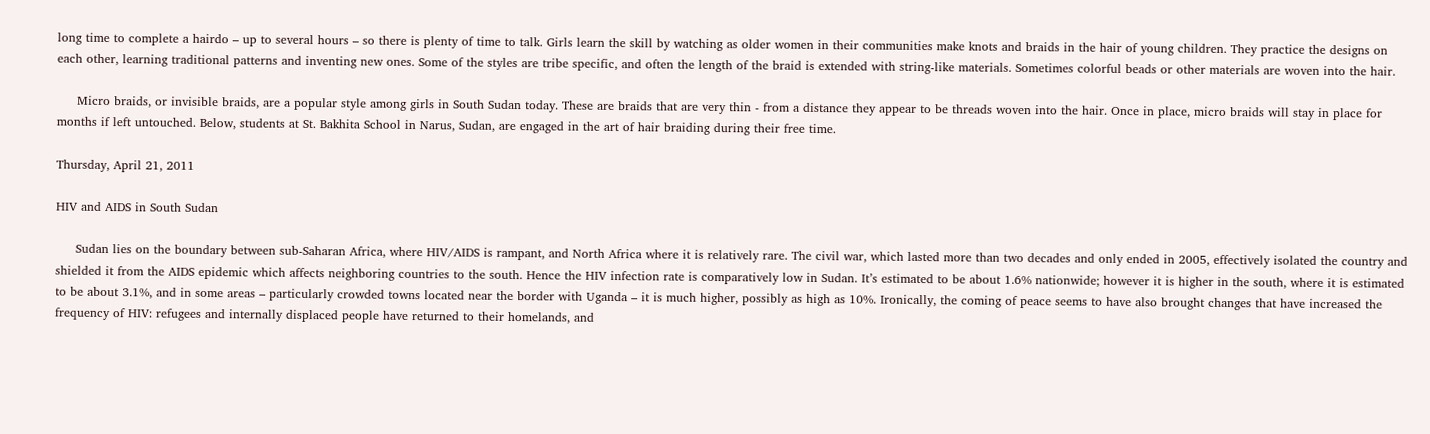long time to complete a hairdo – up to several hours – so there is plenty of time to talk. Girls learn the skill by watching as older women in their communities make knots and braids in the hair of young children. They practice the designs on each other, learning traditional patterns and inventing new ones. Some of the styles are tribe specific, and often the length of the braid is extended with string-like materials. Sometimes colorful beads or other materials are woven into the hair.

     Micro braids, or invisible braids, are a popular style among girls in South Sudan today. These are braids that are very thin - from a distance they appear to be threads woven into the hair. Once in place, micro braids will stay in place for months if left untouched. Below, students at St. Bakhita School in Narus, Sudan, are engaged in the art of hair braiding during their free time.

Thursday, April 21, 2011

HIV and AIDS in South Sudan

     Sudan lies on the boundary between sub-Saharan Africa, where HIV/AIDS is rampant, and North Africa where it is relatively rare. The civil war, which lasted more than two decades and only ended in 2005, effectively isolated the country and shielded it from the AIDS epidemic which affects neighboring countries to the south. Hence the HIV infection rate is comparatively low in Sudan. It’s estimated to be about 1.6% nationwide; however it is higher in the south, where it is estimated to be about 3.1%, and in some areas – particularly crowded towns located near the border with Uganda – it is much higher, possibly as high as 10%. Ironically, the coming of peace seems to have also brought changes that have increased the frequency of HIV: refugees and internally displaced people have returned to their homelands, and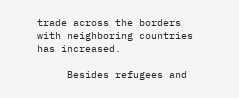trade across the borders with neighboring countries has increased.

     Besides refugees and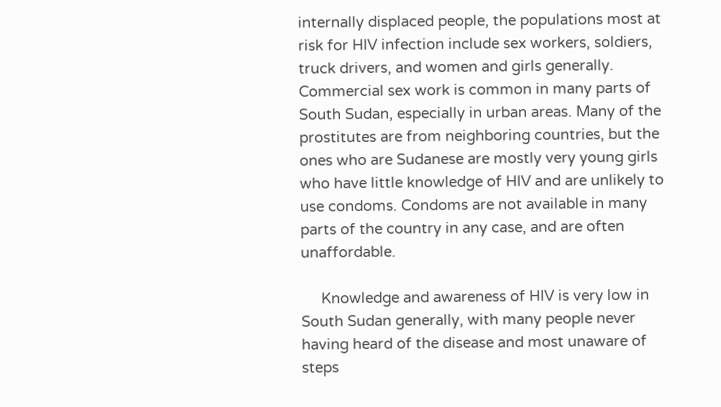internally displaced people, the populations most at risk for HIV infection include sex workers, soldiers, truck drivers, and women and girls generally. Commercial sex work is common in many parts of South Sudan, especially in urban areas. Many of the prostitutes are from neighboring countries, but the ones who are Sudanese are mostly very young girls who have little knowledge of HIV and are unlikely to use condoms. Condoms are not available in many parts of the country in any case, and are often unaffordable.

     Knowledge and awareness of HIV is very low in South Sudan generally, with many people never having heard of the disease and most unaware of steps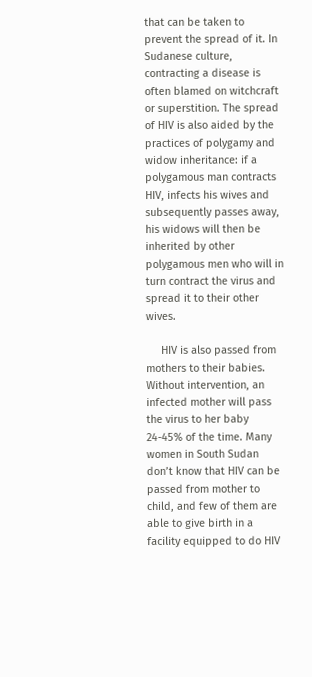that can be taken to prevent the spread of it. In Sudanese culture, contracting a disease is often blamed on witchcraft or superstition. The spread of HIV is also aided by the practices of polygamy and widow inheritance: if a polygamous man contracts HIV, infects his wives and subsequently passes away, his widows will then be inherited by other polygamous men who will in turn contract the virus and spread it to their other wives.

     HIV is also passed from mothers to their babies. Without intervention, an infected mother will pass the virus to her baby 24-45% of the time. Many women in South Sudan don’t know that HIV can be passed from mother to child, and few of them are able to give birth in a facility equipped to do HIV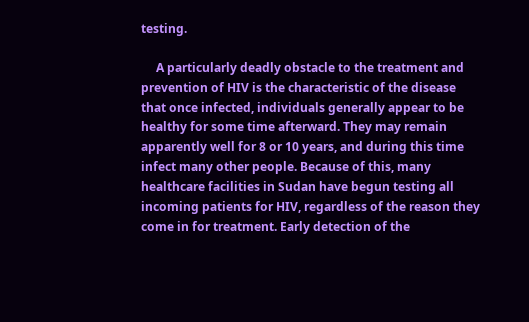testing.

     A particularly deadly obstacle to the treatment and prevention of HIV is the characteristic of the disease that once infected, individuals generally appear to be healthy for some time afterward. They may remain apparently well for 8 or 10 years, and during this time infect many other people. Because of this, many healthcare facilities in Sudan have begun testing all incoming patients for HIV, regardless of the reason they come in for treatment. Early detection of the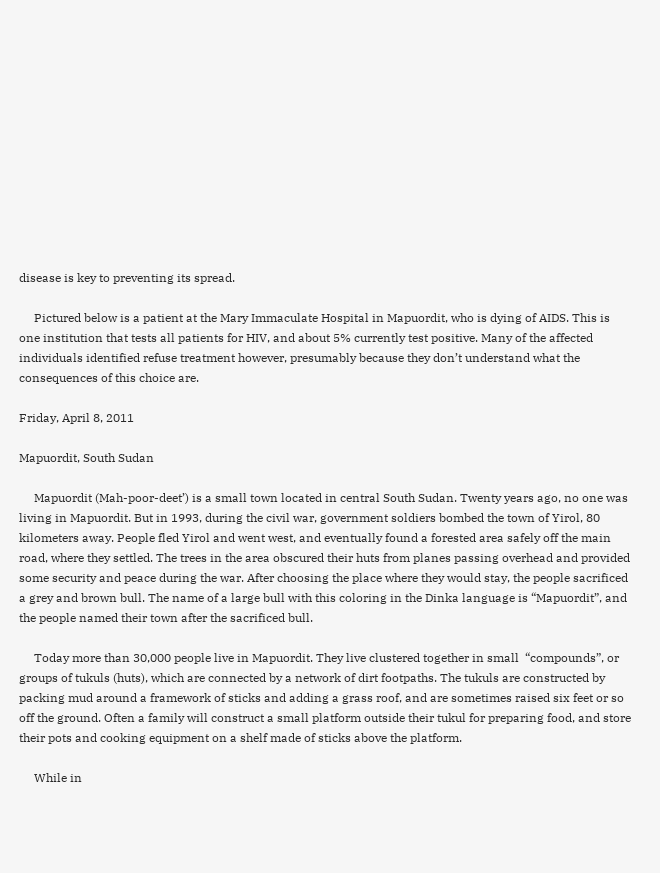disease is key to preventing its spread.

     Pictured below is a patient at the Mary Immaculate Hospital in Mapuordit, who is dying of AIDS. This is one institution that tests all patients for HIV, and about 5% currently test positive. Many of the affected individuals identified refuse treatment however, presumably because they don’t understand what the consequences of this choice are.

Friday, April 8, 2011

Mapuordit, South Sudan

     Mapuordit (Mah-poor-deet’) is a small town located in central South Sudan. Twenty years ago, no one was living in Mapuordit. But in 1993, during the civil war, government soldiers bombed the town of Yirol, 80 kilometers away. People fled Yirol and went west, and eventually found a forested area safely off the main road, where they settled. The trees in the area obscured their huts from planes passing overhead and provided some security and peace during the war. After choosing the place where they would stay, the people sacrificed a grey and brown bull. The name of a large bull with this coloring in the Dinka language is “Mapuordit”, and the people named their town after the sacrificed bull.

     Today more than 30,000 people live in Mapuordit. They live clustered together in small  “compounds”, or groups of tukuls (huts), which are connected by a network of dirt footpaths. The tukuls are constructed by packing mud around a framework of sticks and adding a grass roof, and are sometimes raised six feet or so off the ground. Often a family will construct a small platform outside their tukul for preparing food, and store their pots and cooking equipment on a shelf made of sticks above the platform.

     While in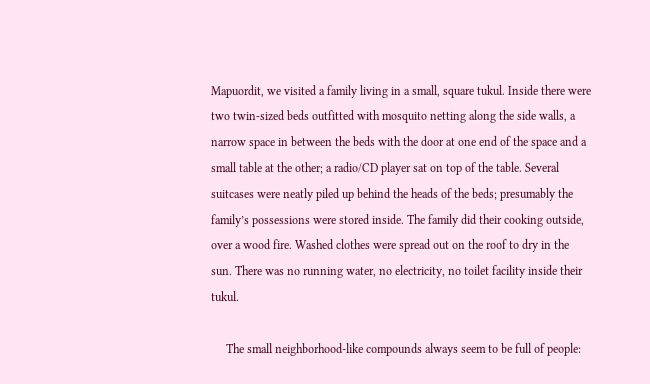Mapuordit, we visited a family living in a small, square tukul. Inside there were two twin-sized beds outfitted with mosquito netting along the side walls, a narrow space in between the beds with the door at one end of the space and a small table at the other; a radio/CD player sat on top of the table. Several suitcases were neatly piled up behind the heads of the beds; presumably the family’s possessions were stored inside. The family did their cooking outside, over a wood fire. Washed clothes were spread out on the roof to dry in the sun. There was no running water, no electricity, no toilet facility inside their tukul.

     The small neighborhood-like compounds always seem to be full of people: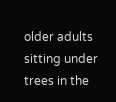older adults sitting under trees in the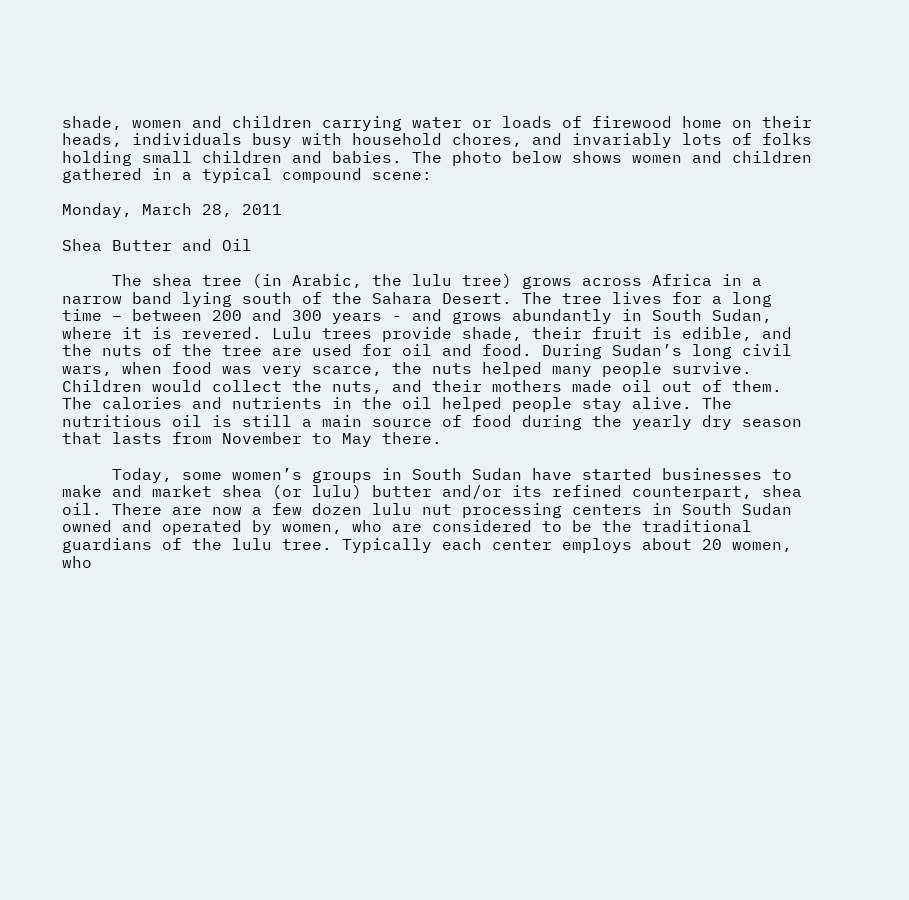shade, women and children carrying water or loads of firewood home on their heads, individuals busy with household chores, and invariably lots of folks holding small children and babies. The photo below shows women and children gathered in a typical compound scene:

Monday, March 28, 2011

Shea Butter and Oil

     The shea tree (in Arabic, the lulu tree) grows across Africa in a narrow band lying south of the Sahara Desert. The tree lives for a long time – between 200 and 300 years - and grows abundantly in South Sudan, where it is revered. Lulu trees provide shade, their fruit is edible, and the nuts of the tree are used for oil and food. During Sudan’s long civil wars, when food was very scarce, the nuts helped many people survive. Children would collect the nuts, and their mothers made oil out of them. The calories and nutrients in the oil helped people stay alive. The nutritious oil is still a main source of food during the yearly dry season that lasts from November to May there.

     Today, some women’s groups in South Sudan have started businesses to make and market shea (or lulu) butter and/or its refined counterpart, shea oil. There are now a few dozen lulu nut processing centers in South Sudan owned and operated by women, who are considered to be the traditional guardians of the lulu tree. Typically each center employs about 20 women, who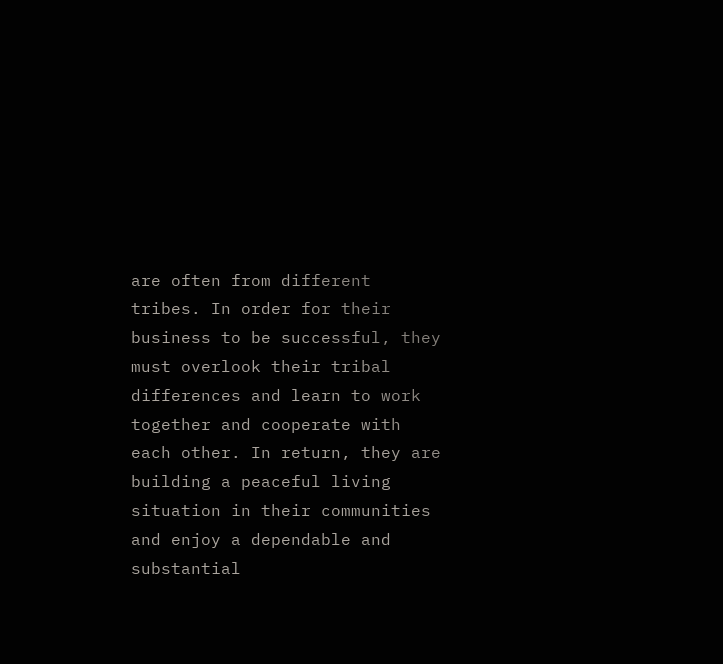are often from different tribes. In order for their business to be successful, they must overlook their tribal differences and learn to work together and cooperate with each other. In return, they are building a peaceful living situation in their communities and enjoy a dependable and substantial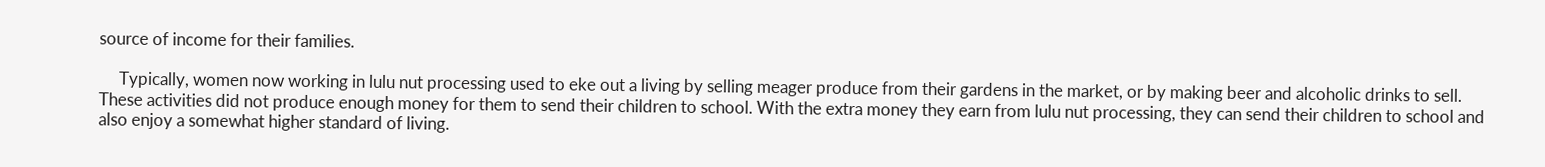source of income for their families.

     Typically, women now working in lulu nut processing used to eke out a living by selling meager produce from their gardens in the market, or by making beer and alcoholic drinks to sell. These activities did not produce enough money for them to send their children to school. With the extra money they earn from lulu nut processing, they can send their children to school and also enjoy a somewhat higher standard of living.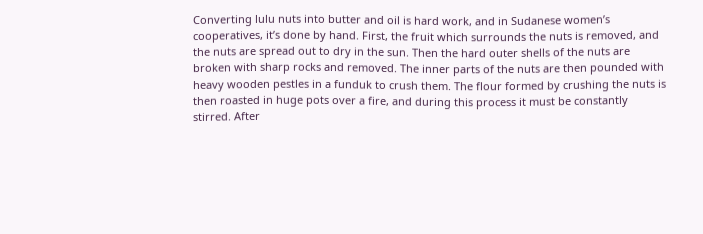Converting lulu nuts into butter and oil is hard work, and in Sudanese women’s cooperatives, it’s done by hand. First, the fruit which surrounds the nuts is removed, and the nuts are spread out to dry in the sun. Then the hard outer shells of the nuts are broken with sharp rocks and removed. The inner parts of the nuts are then pounded with heavy wooden pestles in a funduk to crush them. The flour formed by crushing the nuts is then roasted in huge pots over a fire, and during this process it must be constantly stirred. After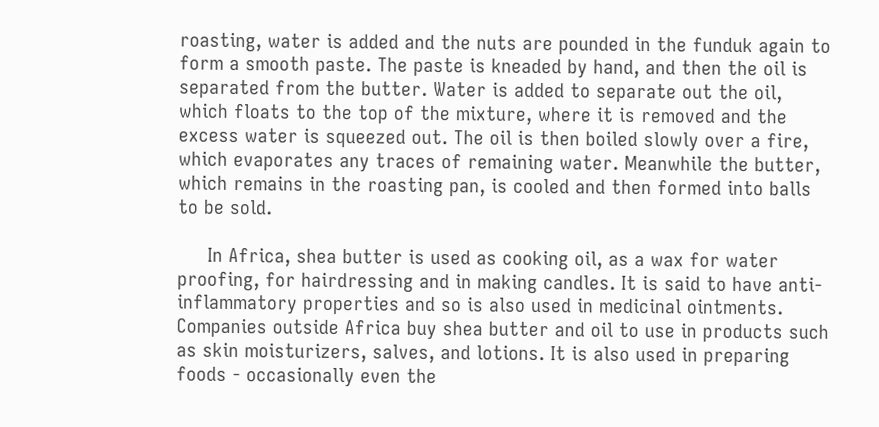roasting, water is added and the nuts are pounded in the funduk again to form a smooth paste. The paste is kneaded by hand, and then the oil is separated from the butter. Water is added to separate out the oil, which floats to the top of the mixture, where it is removed and the excess water is squeezed out. The oil is then boiled slowly over a fire, which evaporates any traces of remaining water. Meanwhile the butter, which remains in the roasting pan, is cooled and then formed into balls to be sold.

     In Africa, shea butter is used as cooking oil, as a wax for water proofing, for hairdressing and in making candles. It is said to have anti-inflammatory properties and so is also used in medicinal ointments. Companies outside Africa buy shea butter and oil to use in products such as skin moisturizers, salves, and lotions. It is also used in preparing foods - occasionally even the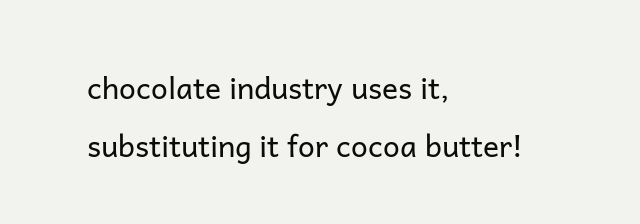chocolate industry uses it, substituting it for cocoa butter!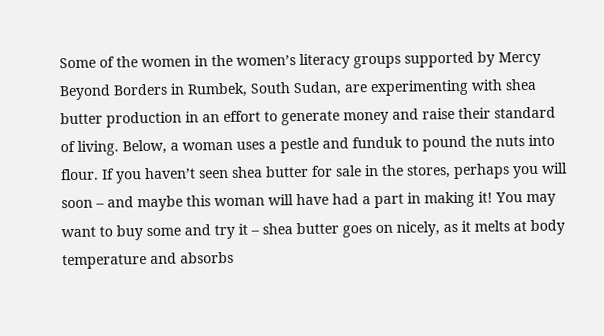Some of the women in the women’s literacy groups supported by Mercy Beyond Borders in Rumbek, South Sudan, are experimenting with shea butter production in an effort to generate money and raise their standard of living. Below, a woman uses a pestle and funduk to pound the nuts into flour. If you haven’t seen shea butter for sale in the stores, perhaps you will soon – and maybe this woman will have had a part in making it! You may want to buy some and try it – shea butter goes on nicely, as it melts at body temperature and absorbs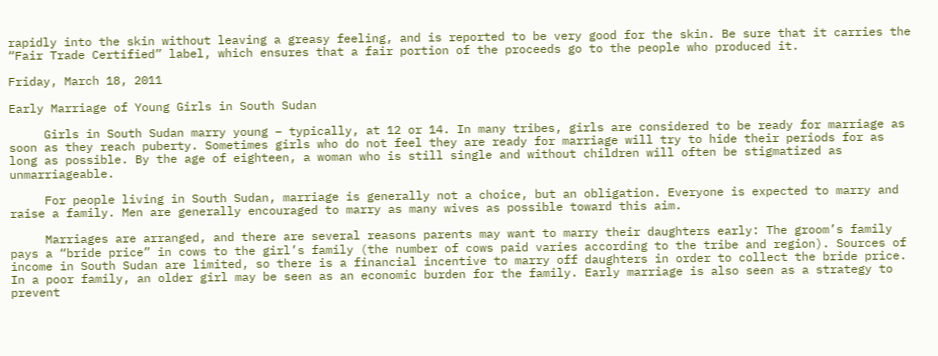rapidly into the skin without leaving a greasy feeling, and is reported to be very good for the skin. Be sure that it carries the “Fair Trade Certified” label, which ensures that a fair portion of the proceeds go to the people who produced it.

Friday, March 18, 2011

Early Marriage of Young Girls in South Sudan

     Girls in South Sudan marry young – typically, at 12 or 14. In many tribes, girls are considered to be ready for marriage as soon as they reach puberty. Sometimes girls who do not feel they are ready for marriage will try to hide their periods for as long as possible. By the age of eighteen, a woman who is still single and without children will often be stigmatized as unmarriageable.

     For people living in South Sudan, marriage is generally not a choice, but an obligation. Everyone is expected to marry and raise a family. Men are generally encouraged to marry as many wives as possible toward this aim.

     Marriages are arranged, and there are several reasons parents may want to marry their daughters early: The groom’s family pays a “bride price” in cows to the girl’s family (the number of cows paid varies according to the tribe and region). Sources of income in South Sudan are limited, so there is a financial incentive to marry off daughters in order to collect the bride price.  In a poor family, an older girl may be seen as an economic burden for the family. Early marriage is also seen as a strategy to prevent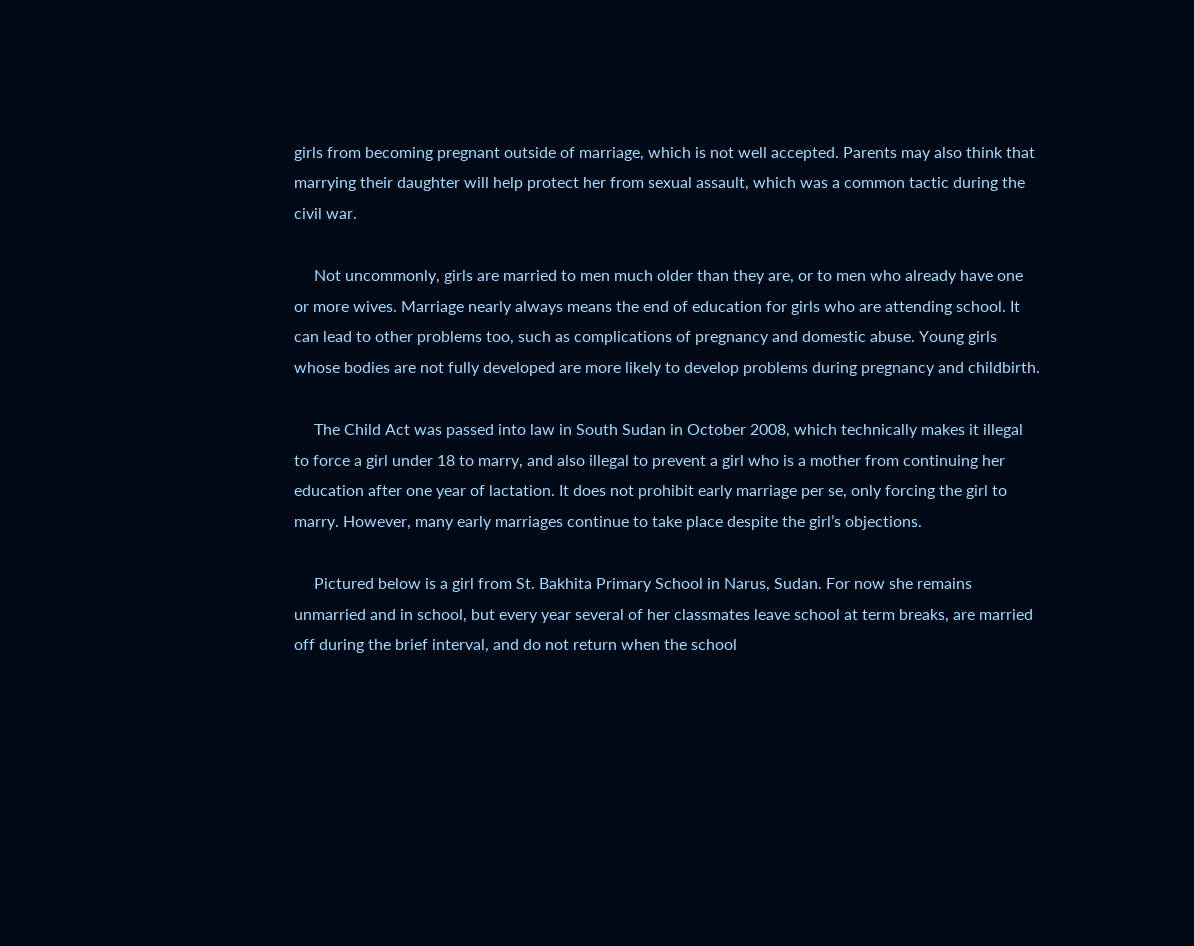girls from becoming pregnant outside of marriage, which is not well accepted. Parents may also think that marrying their daughter will help protect her from sexual assault, which was a common tactic during the civil war.

     Not uncommonly, girls are married to men much older than they are, or to men who already have one or more wives. Marriage nearly always means the end of education for girls who are attending school. It can lead to other problems too, such as complications of pregnancy and domestic abuse. Young girls whose bodies are not fully developed are more likely to develop problems during pregnancy and childbirth.

     The Child Act was passed into law in South Sudan in October 2008, which technically makes it illegal to force a girl under 18 to marry, and also illegal to prevent a girl who is a mother from continuing her education after one year of lactation. It does not prohibit early marriage per se, only forcing the girl to marry. However, many early marriages continue to take place despite the girl’s objections.

     Pictured below is a girl from St. Bakhita Primary School in Narus, Sudan. For now she remains unmarried and in school, but every year several of her classmates leave school at term breaks, are married off during the brief interval, and do not return when the school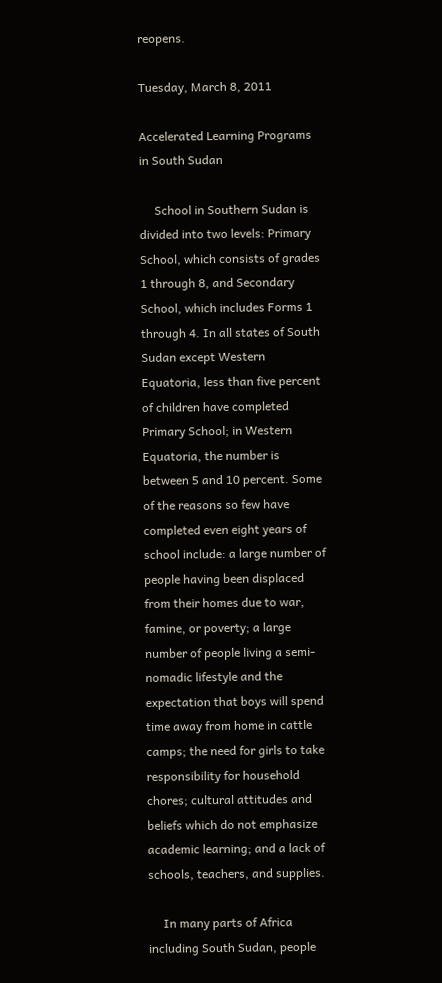reopens.

Tuesday, March 8, 2011

Accelerated Learning Programs in South Sudan

     School in Southern Sudan is divided into two levels: Primary School, which consists of grades 1 through 8, and Secondary School, which includes Forms 1 through 4. In all states of South Sudan except Western Equatoria, less than five percent of children have completed Primary School; in Western Equatoria, the number is between 5 and 10 percent. Some of the reasons so few have completed even eight years of school include: a large number of people having been displaced from their homes due to war, famine, or poverty; a large number of people living a semi-nomadic lifestyle and the expectation that boys will spend time away from home in cattle camps; the need for girls to take responsibility for household chores; cultural attitudes and beliefs which do not emphasize academic learning; and a lack of schools, teachers, and supplies.

     In many parts of Africa including South Sudan, people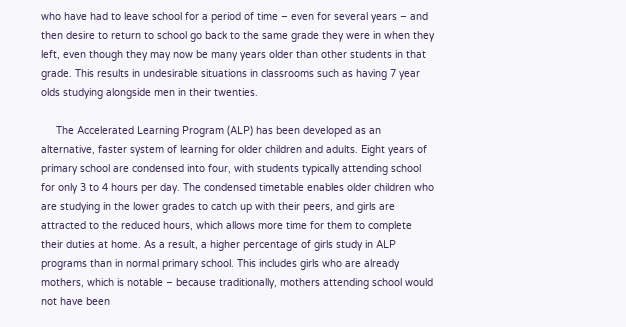who have had to leave school for a period of time – even for several years – and then desire to return to school go back to the same grade they were in when they left, even though they may now be many years older than other students in that grade. This results in undesirable situations in classrooms such as having 7 year olds studying alongside men in their twenties.

     The Accelerated Learning Program (ALP) has been developed as an alternative, faster system of learning for older children and adults. Eight years of primary school are condensed into four, with students typically attending school for only 3 to 4 hours per day. The condensed timetable enables older children who are studying in the lower grades to catch up with their peers, and girls are attracted to the reduced hours, which allows more time for them to complete their duties at home. As a result, a higher percentage of girls study in ALP programs than in normal primary school. This includes girls who are already mothers, which is notable – because traditionally, mothers attending school would not have been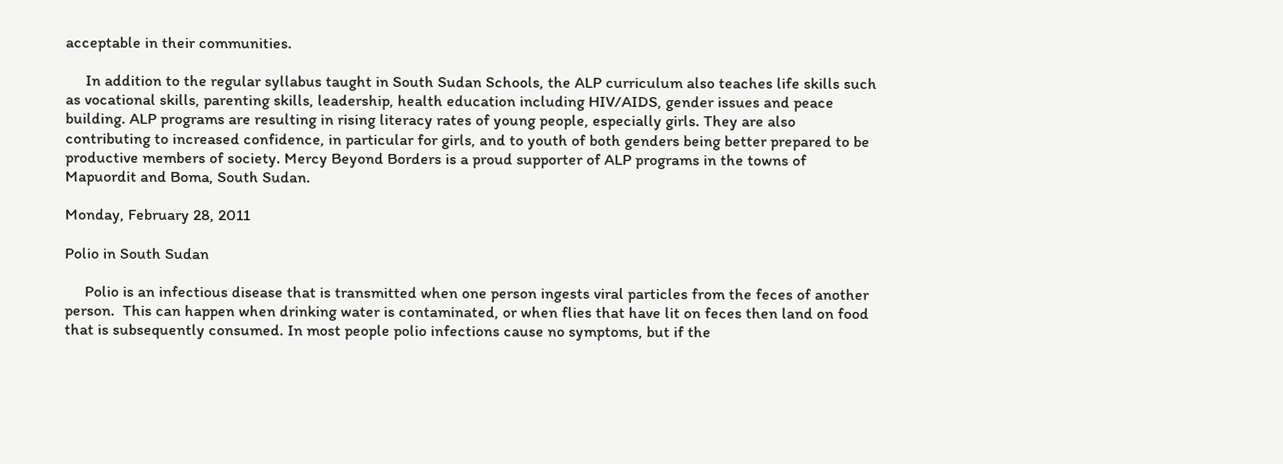acceptable in their communities.

     In addition to the regular syllabus taught in South Sudan Schools, the ALP curriculum also teaches life skills such as vocational skills, parenting skills, leadership, health education including HIV/AIDS, gender issues and peace building. ALP programs are resulting in rising literacy rates of young people, especially girls. They are also contributing to increased confidence, in particular for girls, and to youth of both genders being better prepared to be productive members of society. Mercy Beyond Borders is a proud supporter of ALP programs in the towns of Mapuordit and Boma, South Sudan.

Monday, February 28, 2011

Polio in South Sudan

     Polio is an infectious disease that is transmitted when one person ingests viral particles from the feces of another person.  This can happen when drinking water is contaminated, or when flies that have lit on feces then land on food that is subsequently consumed. In most people polio infections cause no symptoms, but if the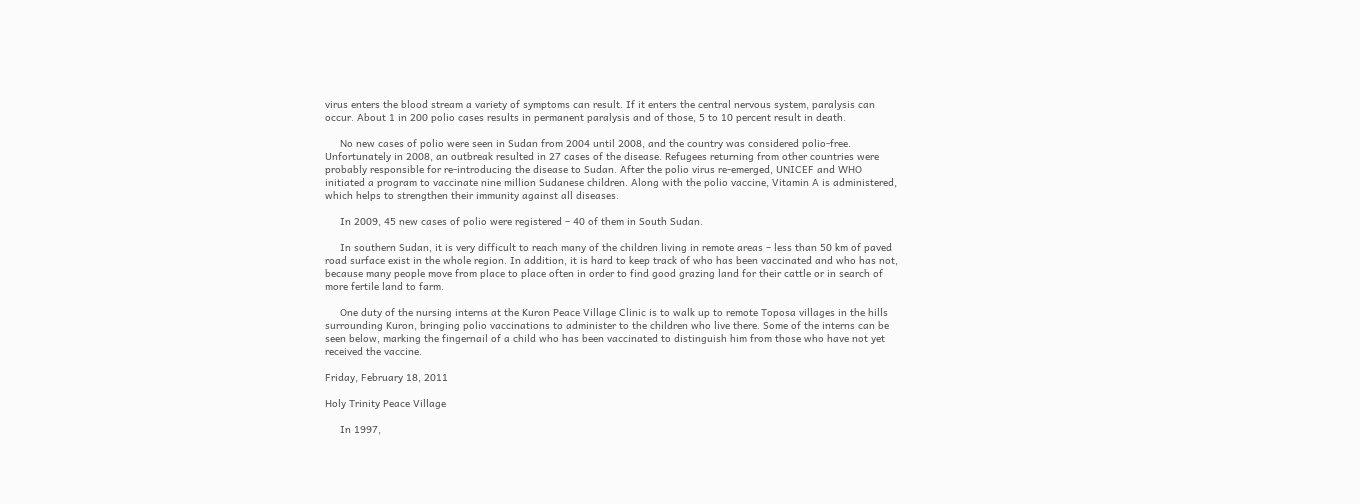virus enters the blood stream a variety of symptoms can result. If it enters the central nervous system, paralysis can occur. About 1 in 200 polio cases results in permanent paralysis and of those, 5 to 10 percent result in death.

     No new cases of polio were seen in Sudan from 2004 until 2008, and the country was considered polio-free. Unfortunately in 2008, an outbreak resulted in 27 cases of the disease. Refugees returning from other countries were probably responsible for re-introducing the disease to Sudan. After the polio virus re-emerged, UNICEF and WHO initiated a program to vaccinate nine million Sudanese children. Along with the polio vaccine, Vitamin A is administered, which helps to strengthen their immunity against all diseases.

     In 2009, 45 new cases of polio were registered – 40 of them in South Sudan.

     In southern Sudan, it is very difficult to reach many of the children living in remote areas – less than 50 km of paved road surface exist in the whole region. In addition, it is hard to keep track of who has been vaccinated and who has not, because many people move from place to place often in order to find good grazing land for their cattle or in search of more fertile land to farm.

     One duty of the nursing interns at the Kuron Peace Village Clinic is to walk up to remote Toposa villages in the hills surrounding Kuron, bringing polio vaccinations to administer to the children who live there. Some of the interns can be seen below, marking the fingernail of a child who has been vaccinated to distinguish him from those who have not yet received the vaccine.

Friday, February 18, 2011

Holy Trinity Peace Village

     In 1997,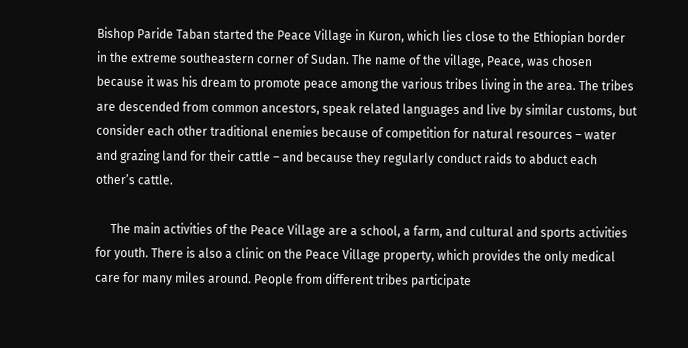Bishop Paride Taban started the Peace Village in Kuron, which lies close to the Ethiopian border in the extreme southeastern corner of Sudan. The name of the village, Peace, was chosen because it was his dream to promote peace among the various tribes living in the area. The tribes are descended from common ancestors, speak related languages and live by similar customs, but consider each other traditional enemies because of competition for natural resources – water and grazing land for their cattle – and because they regularly conduct raids to abduct each other’s cattle.

     The main activities of the Peace Village are a school, a farm, and cultural and sports activities for youth. There is also a clinic on the Peace Village property, which provides the only medical care for many miles around. People from different tribes participate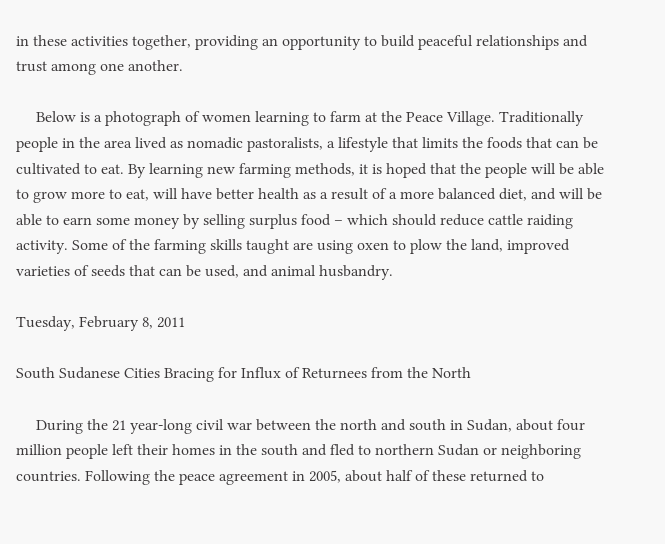in these activities together, providing an opportunity to build peaceful relationships and trust among one another.

     Below is a photograph of women learning to farm at the Peace Village. Traditionally people in the area lived as nomadic pastoralists, a lifestyle that limits the foods that can be cultivated to eat. By learning new farming methods, it is hoped that the people will be able to grow more to eat, will have better health as a result of a more balanced diet, and will be able to earn some money by selling surplus food – which should reduce cattle raiding activity. Some of the farming skills taught are using oxen to plow the land, improved varieties of seeds that can be used, and animal husbandry.

Tuesday, February 8, 2011

South Sudanese Cities Bracing for Influx of Returnees from the North

     During the 21 year-long civil war between the north and south in Sudan, about four million people left their homes in the south and fled to northern Sudan or neighboring countries. Following the peace agreement in 2005, about half of these returned to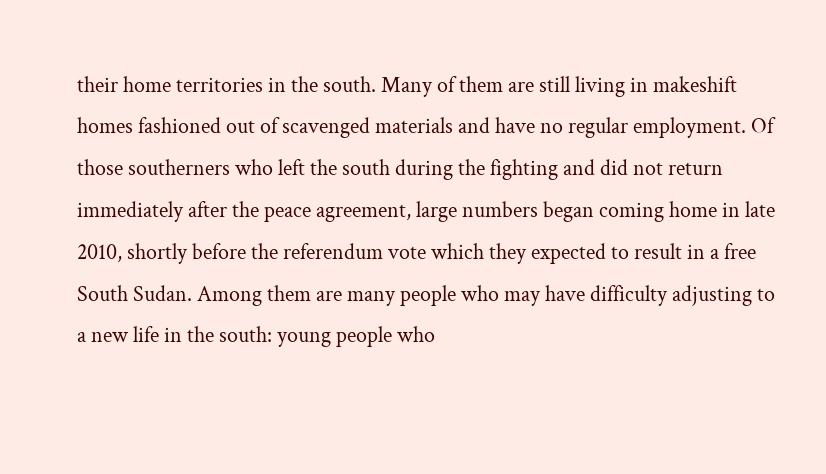their home territories in the south. Many of them are still living in makeshift homes fashioned out of scavenged materials and have no regular employment. Of those southerners who left the south during the fighting and did not return immediately after the peace agreement, large numbers began coming home in late 2010, shortly before the referendum vote which they expected to result in a free South Sudan. Among them are many people who may have difficulty adjusting to a new life in the south: young people who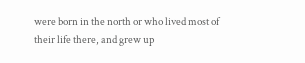were born in the north or who lived most of their life there, and grew up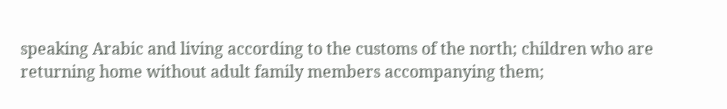speaking Arabic and living according to the customs of the north; children who are returning home without adult family members accompanying them;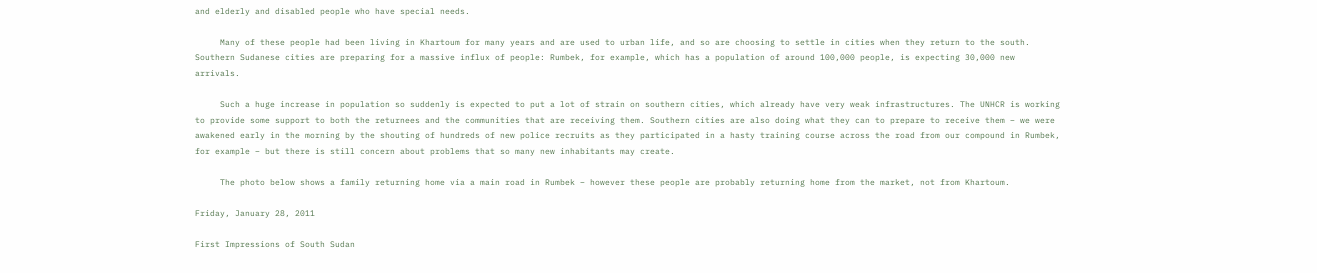and elderly and disabled people who have special needs.

     Many of these people had been living in Khartoum for many years and are used to urban life, and so are choosing to settle in cities when they return to the south. Southern Sudanese cities are preparing for a massive influx of people: Rumbek, for example, which has a population of around 100,000 people, is expecting 30,000 new arrivals.

     Such a huge increase in population so suddenly is expected to put a lot of strain on southern cities, which already have very weak infrastructures. The UNHCR is working to provide some support to both the returnees and the communities that are receiving them. Southern cities are also doing what they can to prepare to receive them – we were awakened early in the morning by the shouting of hundreds of new police recruits as they participated in a hasty training course across the road from our compound in Rumbek, for example – but there is still concern about problems that so many new inhabitants may create.

     The photo below shows a family returning home via a main road in Rumbek – however these people are probably returning home from the market, not from Khartoum.

Friday, January 28, 2011

First Impressions of South Sudan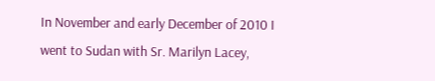In November and early December of 2010 I went to Sudan with Sr. Marilyn Lacey,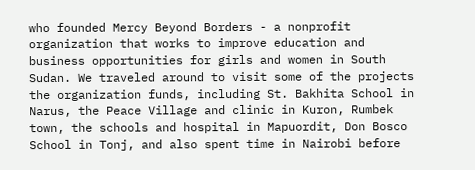who founded Mercy Beyond Borders - a nonprofit organization that works to improve education and business opportunities for girls and women in South Sudan. We traveled around to visit some of the projects the organization funds, including St. Bakhita School in Narus, the Peace Village and clinic in Kuron, Rumbek town, the schools and hospital in Mapuordit, Don Bosco School in Tonj, and also spent time in Nairobi before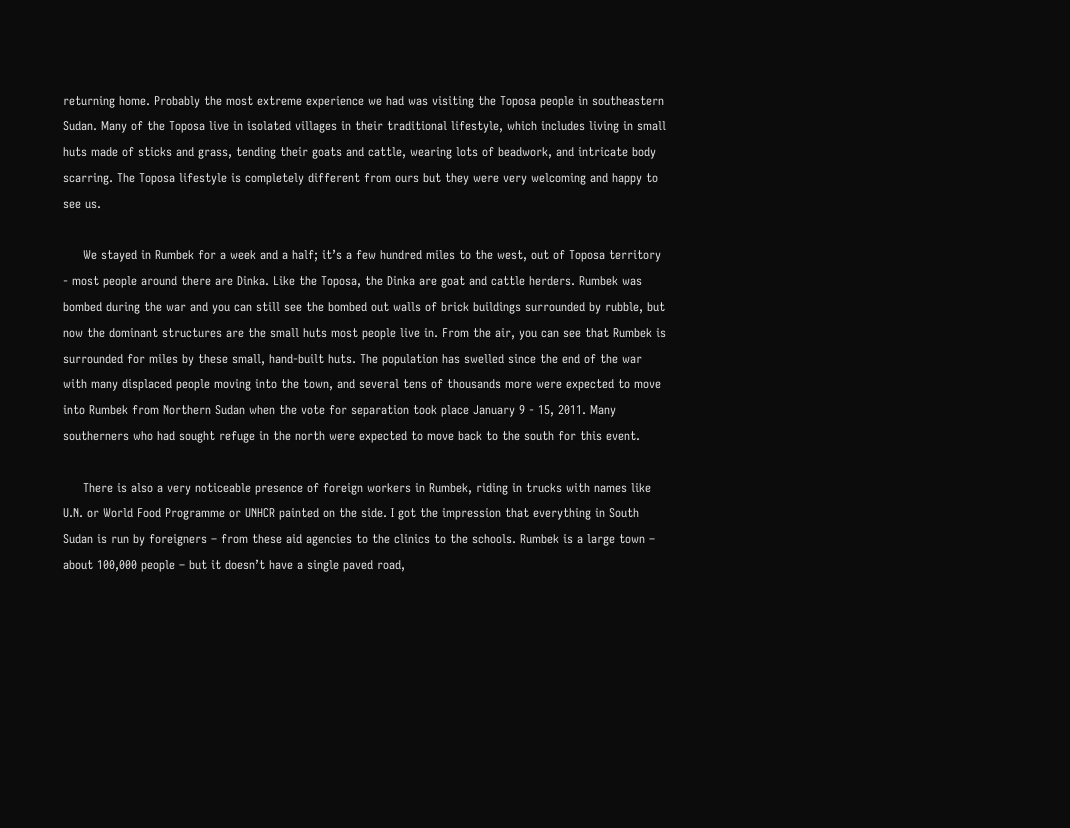returning home. Probably the most extreme experience we had was visiting the Toposa people in southeastern Sudan. Many of the Toposa live in isolated villages in their traditional lifestyle, which includes living in small huts made of sticks and grass, tending their goats and cattle, wearing lots of beadwork, and intricate body scarring. The Toposa lifestyle is completely different from ours but they were very welcoming and happy to see us.

     We stayed in Rumbek for a week and a half; it’s a few hundred miles to the west, out of Toposa territory - most people around there are Dinka. Like the Toposa, the Dinka are goat and cattle herders. Rumbek was bombed during the war and you can still see the bombed out walls of brick buildings surrounded by rubble, but now the dominant structures are the small huts most people live in. From the air, you can see that Rumbek is surrounded for miles by these small, hand-built huts. The population has swelled since the end of the war with many displaced people moving into the town, and several tens of thousands more were expected to move into Rumbek from Northern Sudan when the vote for separation took place January 9 - 15, 2011. Many southerners who had sought refuge in the north were expected to move back to the south for this event.

     There is also a very noticeable presence of foreign workers in Rumbek, riding in trucks with names like U.N. or World Food Programme or UNHCR painted on the side. I got the impression that everything in South Sudan is run by foreigners – from these aid agencies to the clinics to the schools. Rumbek is a large town – about 100,000 people – but it doesn’t have a single paved road,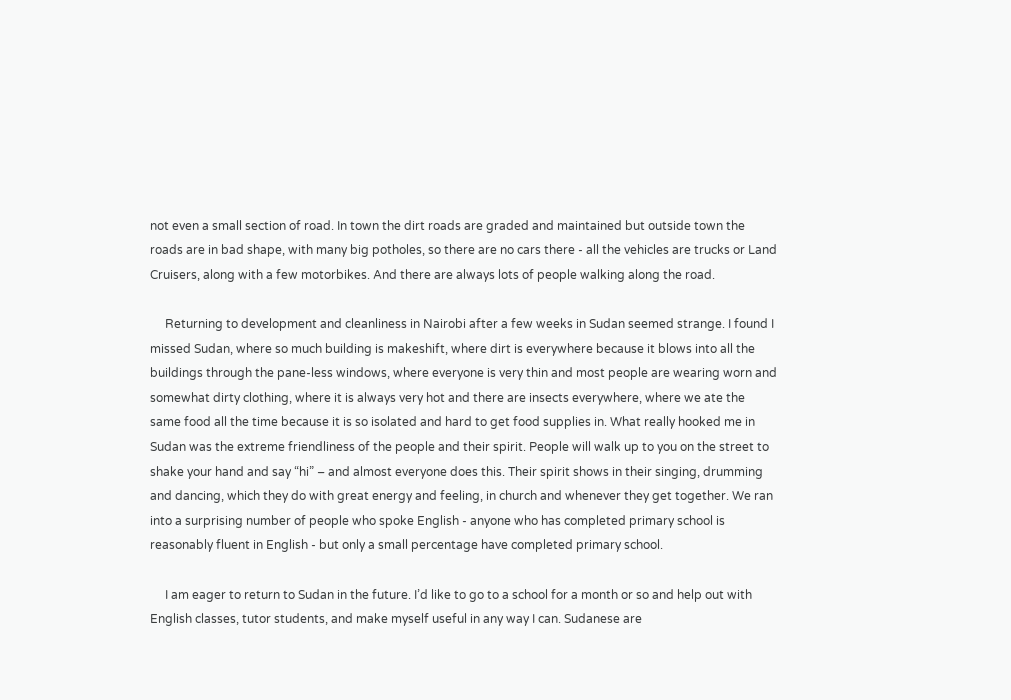not even a small section of road. In town the dirt roads are graded and maintained but outside town the roads are in bad shape, with many big potholes, so there are no cars there - all the vehicles are trucks or Land Cruisers, along with a few motorbikes. And there are always lots of people walking along the road.

     Returning to development and cleanliness in Nairobi after a few weeks in Sudan seemed strange. I found I missed Sudan, where so much building is makeshift, where dirt is everywhere because it blows into all the buildings through the pane-less windows, where everyone is very thin and most people are wearing worn and somewhat dirty clothing, where it is always very hot and there are insects everywhere, where we ate the same food all the time because it is so isolated and hard to get food supplies in. What really hooked me in Sudan was the extreme friendliness of the people and their spirit. People will walk up to you on the street to shake your hand and say “hi” – and almost everyone does this. Their spirit shows in their singing, drumming and dancing, which they do with great energy and feeling, in church and whenever they get together. We ran into a surprising number of people who spoke English - anyone who has completed primary school is reasonably fluent in English - but only a small percentage have completed primary school.

     I am eager to return to Sudan in the future. I’d like to go to a school for a month or so and help out with English classes, tutor students, and make myself useful in any way I can. Sudanese are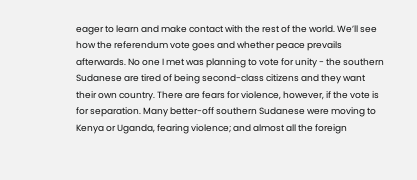eager to learn and make contact with the rest of the world. We’ll see how the referendum vote goes and whether peace prevails afterwards. No one I met was planning to vote for unity - the southern Sudanese are tired of being second-class citizens and they want their own country. There are fears for violence, however, if the vote is for separation. Many better-off southern Sudanese were moving to Kenya or Uganda, fearing violence; and almost all the foreign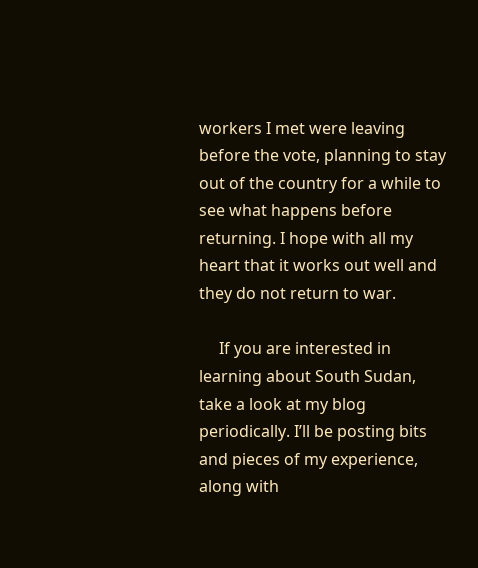workers I met were leaving before the vote, planning to stay out of the country for a while to see what happens before returning. I hope with all my heart that it works out well and they do not return to war.

     If you are interested in learning about South Sudan, take a look at my blog periodically. I’ll be posting bits and pieces of my experience, along with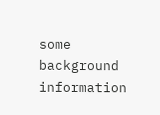some background information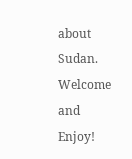about Sudan. Welcome and Enjoy!